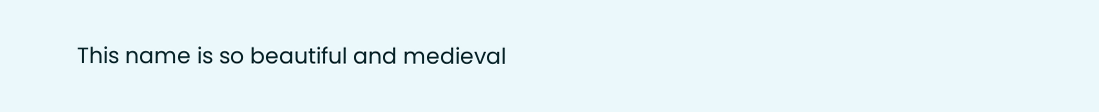This name is so beautiful and medieval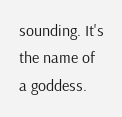sounding. It's the name of a goddess.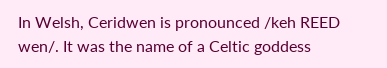In Welsh, Ceridwen is pronounced /keh REED wen/. It was the name of a Celtic goddess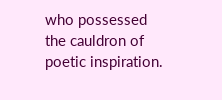who possessed the cauldron of poetic inspiration.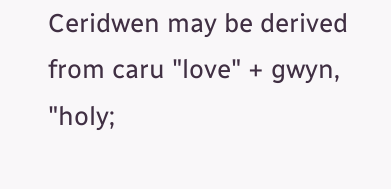Ceridwen may be derived from caru "love" + gwyn, "holy;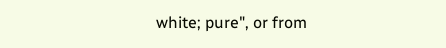white; pure", or from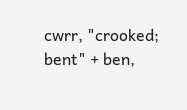cwrr, "crooked; bent" + ben,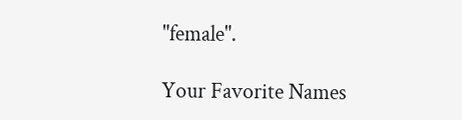"female".

Your Favorite Names